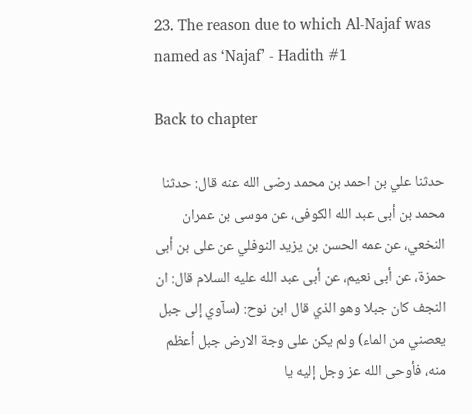23. The reason due to which Al-Najaf was named as ‘Najaf’ - Hadith #1

Back to chapter

حدثنا علي بن احمد بن محمد رضى الله عنه قال: حدثنا محمد بن أبى عبد الله الكوفى، عن موسى بن عمران النخعي، عن عمه الحسن بن يزيد النوفلي عن على بن أبى حمزة، عن أبى نعيم، عن أبى عبد الله عليه السلام قال: ان النجف كان جبلا وهو الذي قال ابن نوح: (سآوي إلى جبل يعصني من الماء) ولم يكن على وجة الارض جبل أعظم منه، فأوحى الله عز وجل إليه يا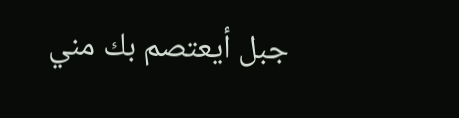جبل أيعتصم بك مني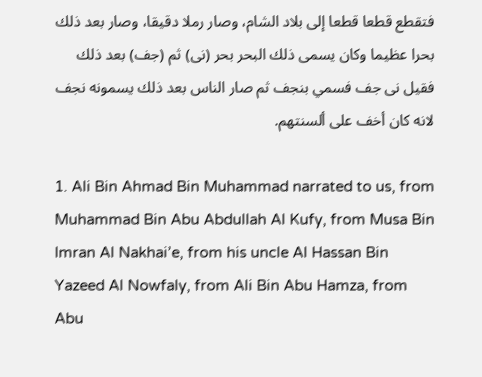فتقطع قطعا قطعا إلى بلاد الشام، وصار رملا دقيقا، وصار بعد ذلك بحرا عظيما وكان يسمى ذلك البحر بحر (نى) ثم (جف) بعد ذلك فقيل نى جف فسمي بنجف ثم صار الناس بعد ذلك يسمونه نجف لانه كان أخف على ألسنتهم.

1. Ali Bin Ahmad Bin Muhammad narrated to us, from Muhammad Bin Abu Abdullah Al Kufy, from Musa Bin Imran Al Nakhai’e, from his uncle Al Hassan Bin Yazeed Al Nowfaly, from Ali Bin Abu Hamza, from Abu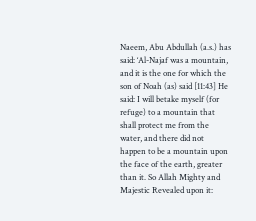Naeem, Abu Abdullah (a.s.) has said: ‘Al-Najaf was a mountain, and it is the one for which the son of Noah (as) said [11:43] He said: I will betake myself (for refuge) to a mountain that shall protect me from the water, and there did not happen to be a mountain upon the face of the earth, greater than it. So Allah Mighty and Majestic Revealed upon it: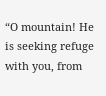“O mountain! He is seeking refuge with you, from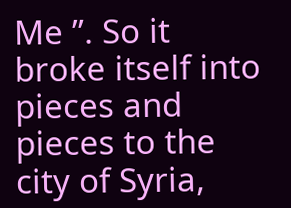Me ”. So it broke itself into pieces and pieces to the city of Syria,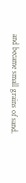and became small grains of sand.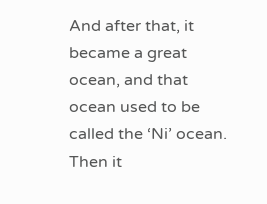And after that, it became a great ocean, and that ocean used to be called the ‘Ni’ ocean. Then it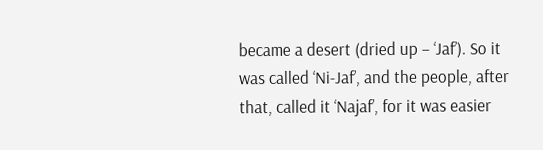became a desert (dried up – ‘Jaf’). So it was called ‘Ni-Jaf’, and the people, after that, called it ‘Najaf’, for it was easier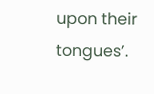upon their tongues’.